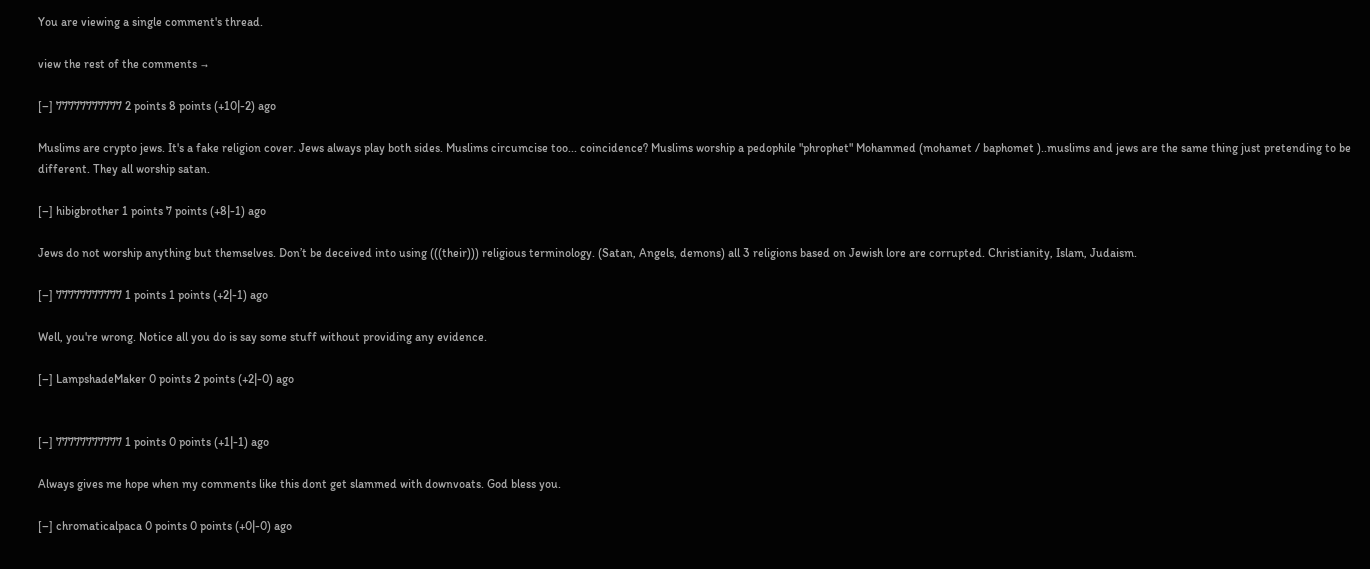You are viewing a single comment's thread.

view the rest of the comments →

[–] 77777777777 2 points 8 points (+10|-2) ago

Muslims are crypto jews. It's a fake religion cover. Jews always play both sides. Muslims circumcise too... coincidence? Muslims worship a pedophile "phrophet" Mohammed (mohamet / baphomet )..muslims and jews are the same thing just pretending to be different. They all worship satan.

[–] hibigbrother 1 points 7 points (+8|-1) ago

Jews do not worship anything but themselves. Don’t be deceived into using (((their))) religious terminology. (Satan, Angels, demons) all 3 religions based on Jewish lore are corrupted. Christianity, Islam, Judaism.

[–] 77777777777 1 points 1 points (+2|-1) ago

Well, you're wrong. Notice all you do is say some stuff without providing any evidence.

[–] LampshadeMaker 0 points 2 points (+2|-0) ago


[–] 77777777777 1 points 0 points (+1|-1) ago

Always gives me hope when my comments like this dont get slammed with downvoats. God bless you.

[–] chromaticalpaca 0 points 0 points (+0|-0) ago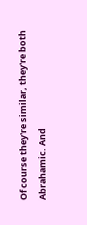Of course they're similar, they're both Abrahamic. And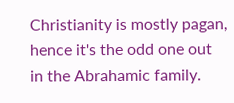Christianity is mostly pagan, hence it's the odd one out in the Abrahamic family.